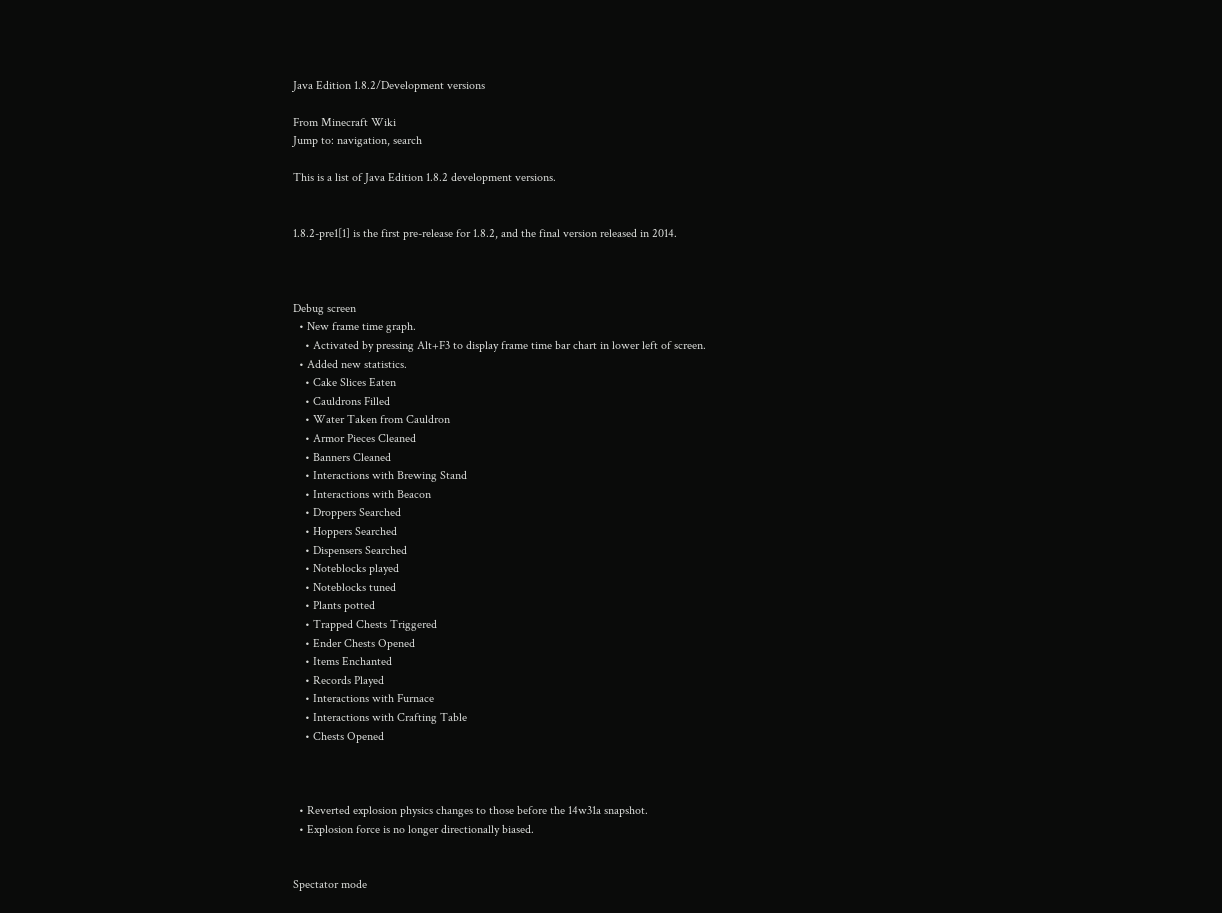Java Edition 1.8.2/Development versions

From Minecraft Wiki
Jump to: navigation, search

This is a list of Java Edition 1.8.2 development versions.


1.8.2-pre1[1] is the first pre-release for 1.8.2, and the final version released in 2014.



Debug screen
  • New frame time graph.
    • Activated by pressing Alt+F3 to display frame time bar chart in lower left of screen.
  • Added new statistics.
    • Cake Slices Eaten
    • Cauldrons Filled
    • Water Taken from Cauldron
    • Armor Pieces Cleaned
    • Banners Cleaned
    • Interactions with Brewing Stand
    • Interactions with Beacon
    • Droppers Searched
    • Hoppers Searched
    • Dispensers Searched
    • Noteblocks played
    • Noteblocks tuned
    • Plants potted
    • Trapped Chests Triggered
    • Ender Chests Opened
    • Items Enchanted
    • Records Played
    • Interactions with Furnace
    • Interactions with Crafting Table
    • Chests Opened



  • Reverted explosion physics changes to those before the 14w31a snapshot.
  • Explosion force is no longer directionally biased.


Spectator mode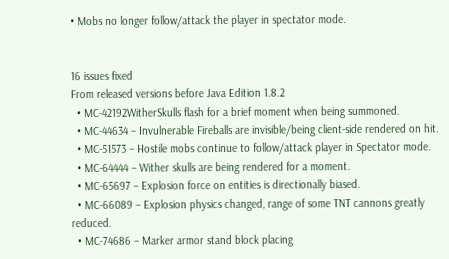• Mobs no longer follow/attack the player in spectator mode.


16 issues fixed
From released versions before Java Edition 1.8.2
  • MC-42192WitherSkulls flash for a brief moment when being summoned.
  • MC-44634 – Invulnerable Fireballs are invisible/being client-side rendered on hit.
  • MC-51573 – Hostile mobs continue to follow/attack player in Spectator mode.
  • MC-64444 – Wither skulls are being rendered for a moment.
  • MC-65697 – Explosion force on entities is directionally biased.
  • MC-66089 – Explosion physics changed, range of some TNT cannons greatly reduced.
  • MC-74686 – Marker armor stand block placing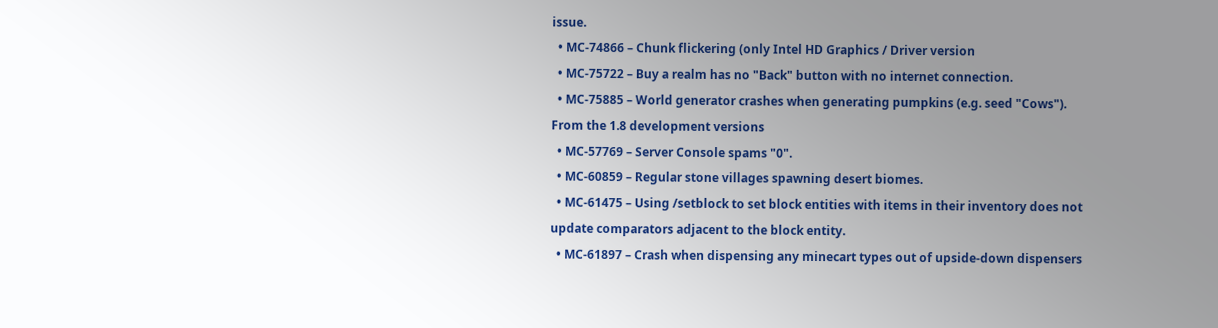issue.
  • MC-74866 – Chunk flickering (only Intel HD Graphics / Driver version
  • MC-75722 – Buy a realm has no "Back" button with no internet connection.
  • MC-75885 – World generator crashes when generating pumpkins (e.g. seed "Cows").
From the 1.8 development versions
  • MC-57769 – Server Console spams "0".
  • MC-60859 – Regular stone villages spawning desert biomes.
  • MC-61475 – Using /setblock to set block entities with items in their inventory does not update comparators adjacent to the block entity.
  • MC-61897 – Crash when dispensing any minecart types out of upside-down dispensers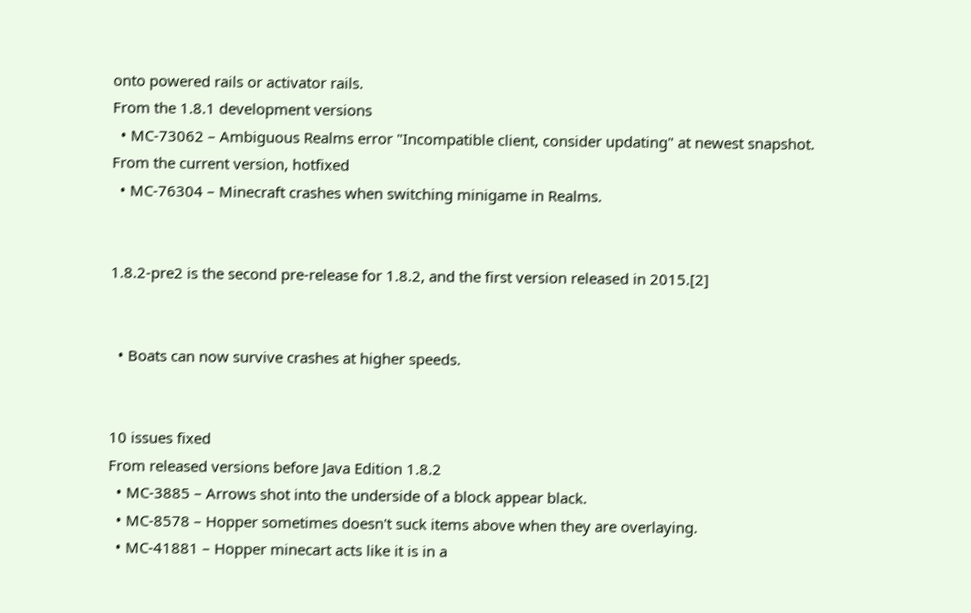onto powered rails or activator rails.
From the 1.8.1 development versions
  • MC-73062 – Ambiguous Realms error "Incompatible client, consider updating" at newest snapshot.
From the current version, hotfixed
  • MC-76304 – Minecraft crashes when switching minigame in Realms.


1.8.2-pre2 is the second pre-release for 1.8.2, and the first version released in 2015.[2]


  • Boats can now survive crashes at higher speeds.


10 issues fixed
From released versions before Java Edition 1.8.2
  • MC-3885 – Arrows shot into the underside of a block appear black.
  • MC-8578 – Hopper sometimes doesn't suck items above when they are overlaying.
  • MC-41881 – Hopper minecart acts like it is in a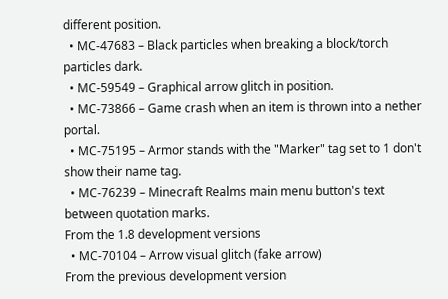different position.
  • MC-47683 – Black particles when breaking a block/torch particles dark.
  • MC-59549 – Graphical arrow glitch in position.
  • MC-73866 – Game crash when an item is thrown into a nether portal.
  • MC-75195 – Armor stands with the "Marker" tag set to 1 don't show their name tag.
  • MC-76239 – Minecraft Realms main menu button's text between quotation marks.
From the 1.8 development versions
  • MC-70104 – Arrow visual glitch (fake arrow)
From the previous development version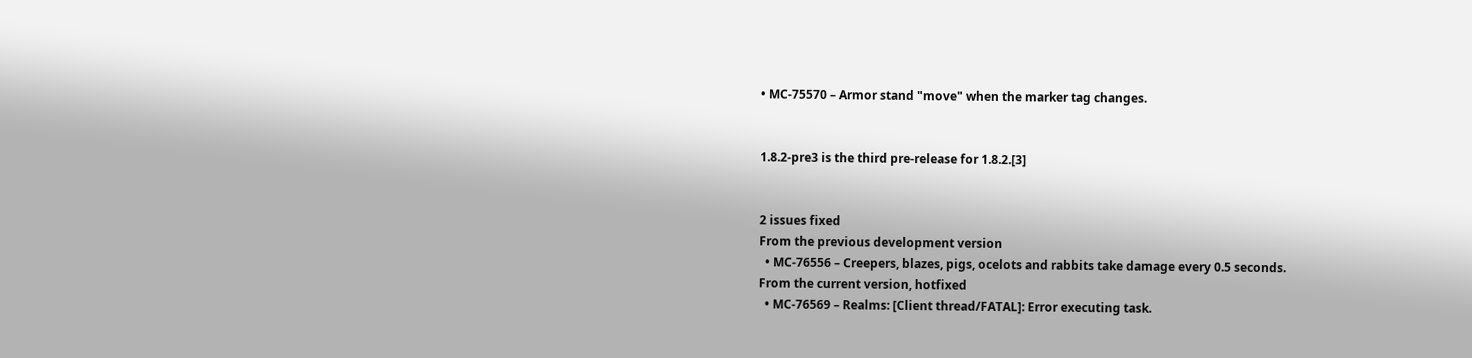• MC-75570 – Armor stand "move" when the marker tag changes.


1.8.2-pre3 is the third pre-release for 1.8.2.[3]


2 issues fixed
From the previous development version
  • MC-76556 – Creepers, blazes, pigs, ocelots and rabbits take damage every 0.5 seconds.
From the current version, hotfixed
  • MC-76569 – Realms: [Client thread/FATAL]: Error executing task.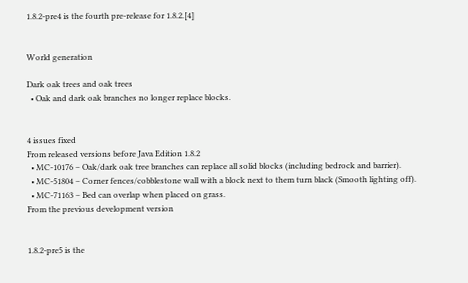1.8.2-pre4 is the fourth pre-release for 1.8.2.[4]


World generation

Dark oak trees and oak trees
  • Oak and dark oak branches no longer replace blocks.


4 issues fixed
From released versions before Java Edition 1.8.2
  • MC-10176 – Oak/dark oak tree branches can replace all solid blocks (including bedrock and barrier).
  • MC-51804 – Corner fences/cobblestone wall with a block next to them turn black (Smooth lighting off).
  • MC-71163 – Bed can overlap when placed on grass.
From the previous development version


1.8.2-pre5 is the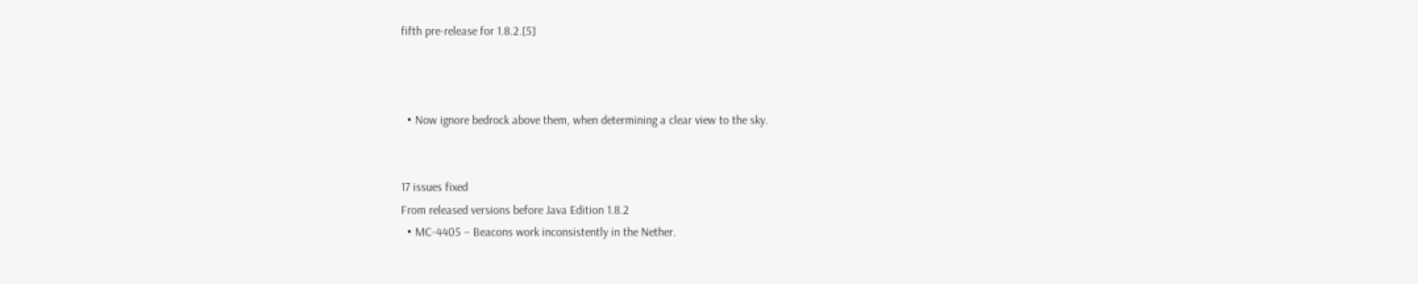fifth pre-release for 1.8.2.[5]



  • Now ignore bedrock above them, when determining a clear view to the sky.


17 issues fixed
From released versions before Java Edition 1.8.2
  • MC-4405 – Beacons work inconsistently in the Nether.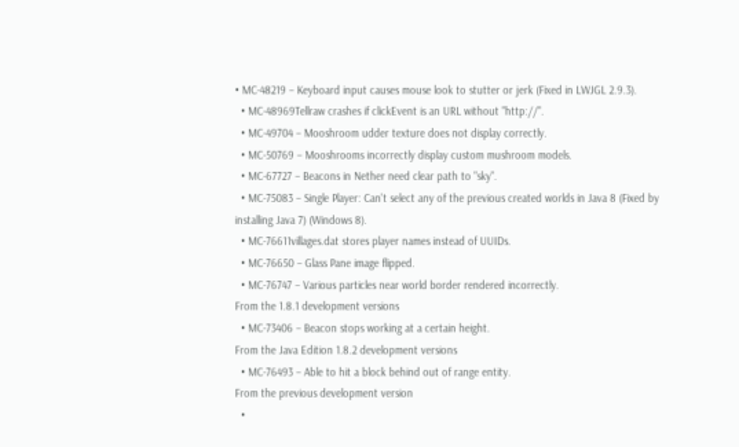• MC-48219 – Keyboard input causes mouse look to stutter or jerk (Fixed in LWJGL 2.9.3).
  • MC-48969Tellraw crashes if clickEvent is an URL without "http://".
  • MC-49704 – Mooshroom udder texture does not display correctly.
  • MC-50769 – Mooshrooms incorrectly display custom mushroom models.
  • MC-67727 – Beacons in Nether need clear path to "sky".
  • MC-75083 – Single Player: Can't select any of the previous created worlds in Java 8 (Fixed by installing Java 7) (Windows 8).
  • MC-76611villages.dat stores player names instead of UUIDs.
  • MC-76650 – Glass Pane image flipped.
  • MC-76747 – Various particles near world border rendered incorrectly.
From the 1.8.1 development versions
  • MC-73406 – Beacon stops working at a certain height.
From the Java Edition 1.8.2 development versions
  • MC-76493 – Able to hit a block behind out of range entity.
From the previous development version
  •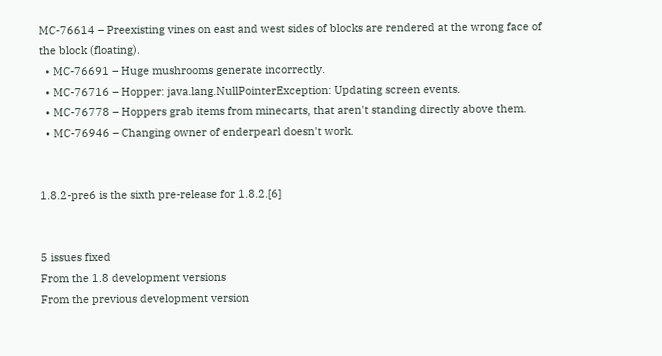MC-76614 – Preexisting vines on east and west sides of blocks are rendered at the wrong face of the block (floating).
  • MC-76691 – Huge mushrooms generate incorrectly.
  • MC-76716 – Hopper: java.lang.NullPointerException: Updating screen events.
  • MC-76778 – Hoppers grab items from minecarts, that aren't standing directly above them.
  • MC-76946 – Changing owner of enderpearl doesn't work.


1.8.2-pre6 is the sixth pre-release for 1.8.2.[6]


5 issues fixed
From the 1.8 development versions
From the previous development version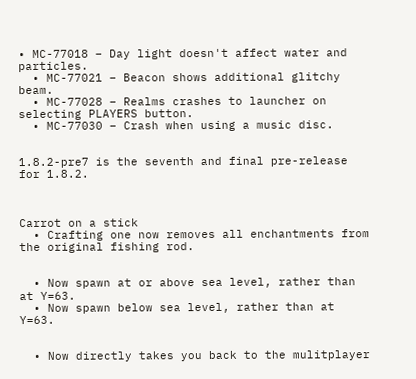• MC-77018 – Day light doesn't affect water and particles.
  • MC-77021 – Beacon shows additional glitchy beam.
  • MC-77028 – Realms crashes to launcher on selecting PLAYERS button.
  • MC-77030 – Crash when using a music disc.


1.8.2-pre7 is the seventh and final pre-release for 1.8.2.



Carrot on a stick
  • Crafting one now removes all enchantments from the original fishing rod.


  • Now spawn at or above sea level, rather than at Y=63.
  • Now spawn below sea level, rather than at Y=63.


  • Now directly takes you back to the mulitplayer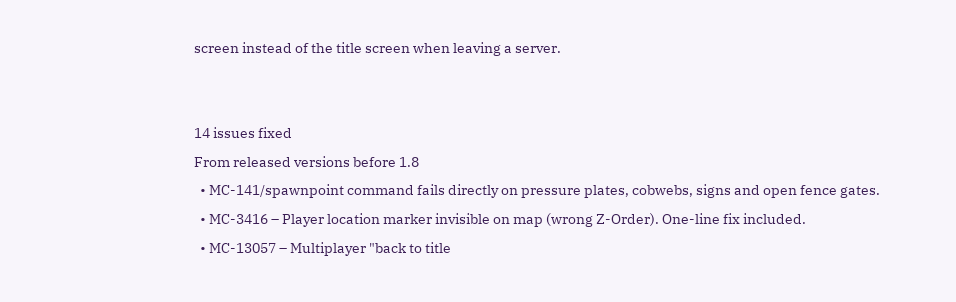screen instead of the title screen when leaving a server.


14 issues fixed
From released versions before 1.8
  • MC-141/spawnpoint command fails directly on pressure plates, cobwebs, signs and open fence gates.
  • MC-3416 – Player location marker invisible on map (wrong Z-Order). One-line fix included.
  • MC-13057 – Multiplayer "back to title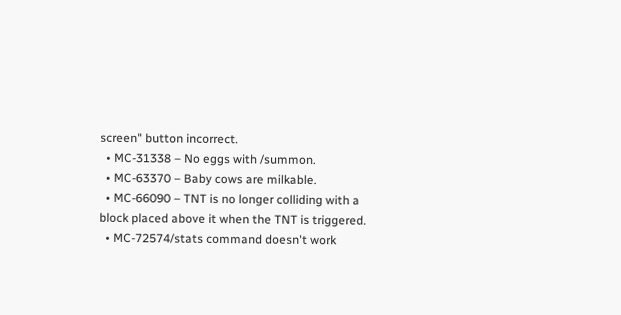screen" button incorrect.
  • MC-31338 – No eggs with /summon.
  • MC-63370 – Baby cows are milkable.
  • MC-66090 – TNT is no longer colliding with a block placed above it when the TNT is triggered.
  • MC-72574/stats command doesn't work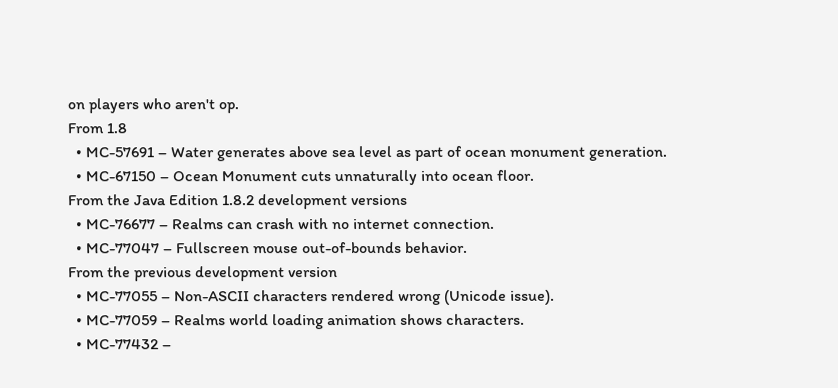on players who aren't op.
From 1.8
  • MC-57691 – Water generates above sea level as part of ocean monument generation.
  • MC-67150 – Ocean Monument cuts unnaturally into ocean floor.
From the Java Edition 1.8.2 development versions
  • MC-76677 – Realms can crash with no internet connection.
  • MC-77047 – Fullscreen mouse out-of-bounds behavior.
From the previous development version
  • MC-77055 – Non-ASCII characters rendered wrong (Unicode issue).
  • MC-77059 – Realms world loading animation shows characters.
  • MC-77432 –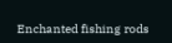Enchanted fishing rods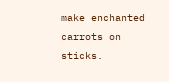make enchanted carrots on sticks.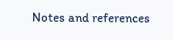Notes and references